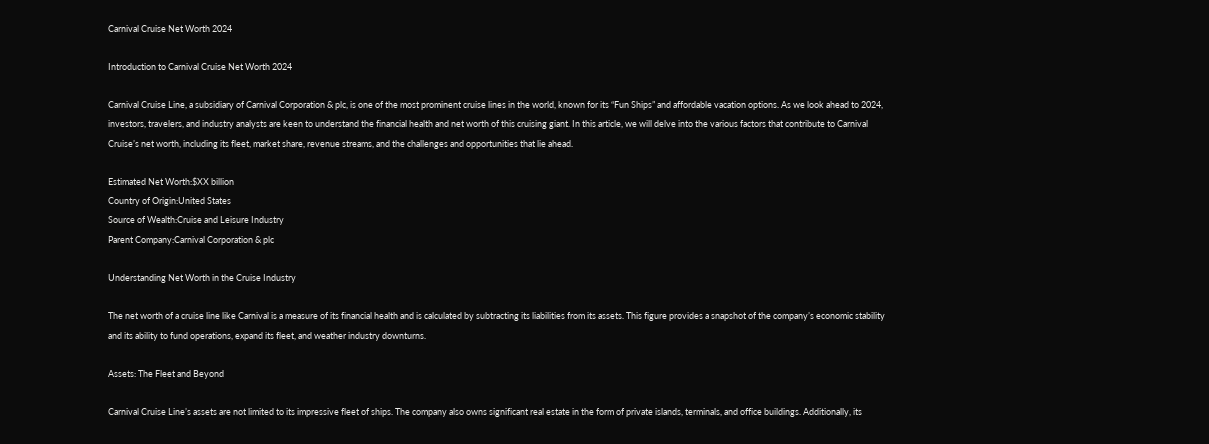Carnival Cruise Net Worth 2024

Introduction to Carnival Cruise Net Worth 2024

Carnival Cruise Line, a subsidiary of Carnival Corporation & plc, is one of the most prominent cruise lines in the world, known for its “Fun Ships” and affordable vacation options. As we look ahead to 2024, investors, travelers, and industry analysts are keen to understand the financial health and net worth of this cruising giant. In this article, we will delve into the various factors that contribute to Carnival Cruise’s net worth, including its fleet, market share, revenue streams, and the challenges and opportunities that lie ahead.

Estimated Net Worth:$XX billion
Country of Origin:United States
Source of Wealth:Cruise and Leisure Industry
Parent Company:Carnival Corporation & plc

Understanding Net Worth in the Cruise Industry

The net worth of a cruise line like Carnival is a measure of its financial health and is calculated by subtracting its liabilities from its assets. This figure provides a snapshot of the company’s economic stability and its ability to fund operations, expand its fleet, and weather industry downturns.

Assets: The Fleet and Beyond

Carnival Cruise Line’s assets are not limited to its impressive fleet of ships. The company also owns significant real estate in the form of private islands, terminals, and office buildings. Additionally, its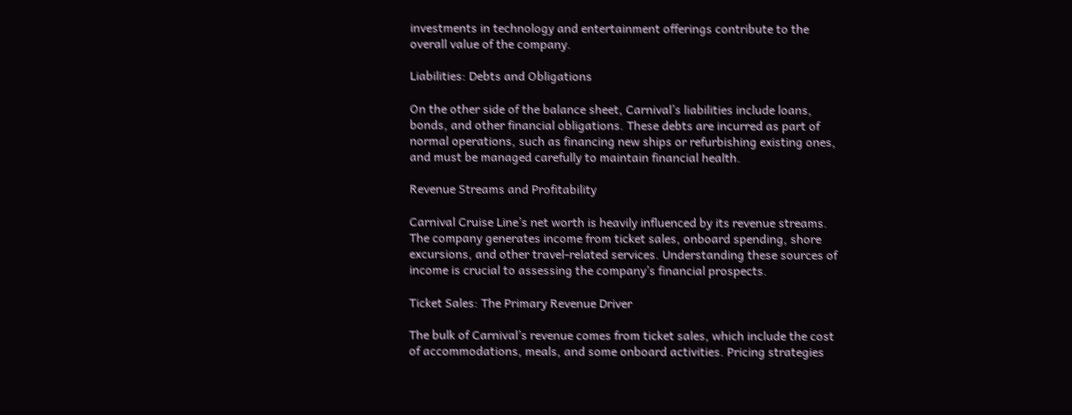investments in technology and entertainment offerings contribute to the overall value of the company.

Liabilities: Debts and Obligations

On the other side of the balance sheet, Carnival’s liabilities include loans, bonds, and other financial obligations. These debts are incurred as part of normal operations, such as financing new ships or refurbishing existing ones, and must be managed carefully to maintain financial health.

Revenue Streams and Profitability

Carnival Cruise Line’s net worth is heavily influenced by its revenue streams. The company generates income from ticket sales, onboard spending, shore excursions, and other travel-related services. Understanding these sources of income is crucial to assessing the company’s financial prospects.

Ticket Sales: The Primary Revenue Driver

The bulk of Carnival’s revenue comes from ticket sales, which include the cost of accommodations, meals, and some onboard activities. Pricing strategies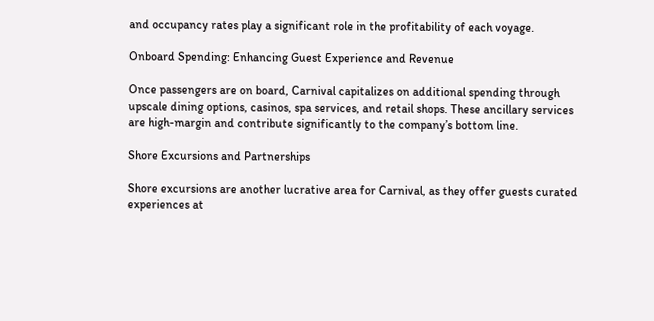and occupancy rates play a significant role in the profitability of each voyage.

Onboard Spending: Enhancing Guest Experience and Revenue

Once passengers are on board, Carnival capitalizes on additional spending through upscale dining options, casinos, spa services, and retail shops. These ancillary services are high-margin and contribute significantly to the company’s bottom line.

Shore Excursions and Partnerships

Shore excursions are another lucrative area for Carnival, as they offer guests curated experiences at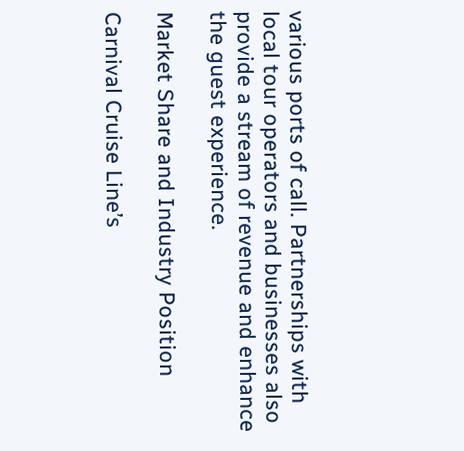various ports of call. Partnerships with local tour operators and businesses also provide a stream of revenue and enhance the guest experience.

Market Share and Industry Position

Carnival Cruise Line’s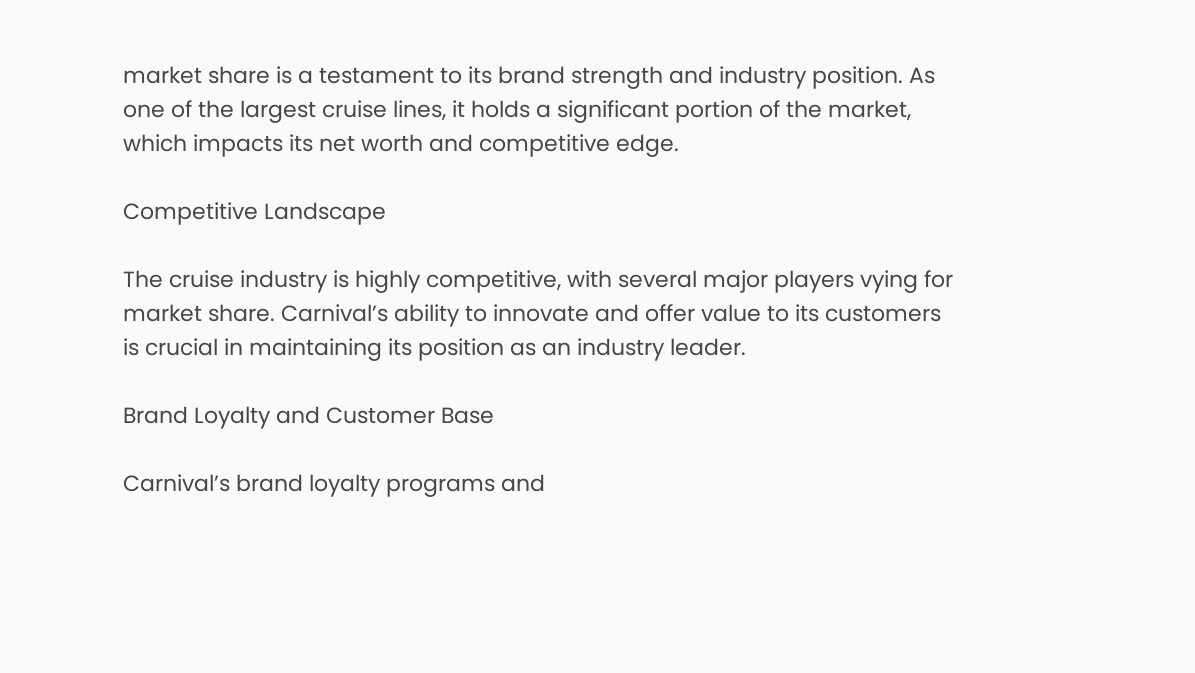market share is a testament to its brand strength and industry position. As one of the largest cruise lines, it holds a significant portion of the market, which impacts its net worth and competitive edge.

Competitive Landscape

The cruise industry is highly competitive, with several major players vying for market share. Carnival’s ability to innovate and offer value to its customers is crucial in maintaining its position as an industry leader.

Brand Loyalty and Customer Base

Carnival’s brand loyalty programs and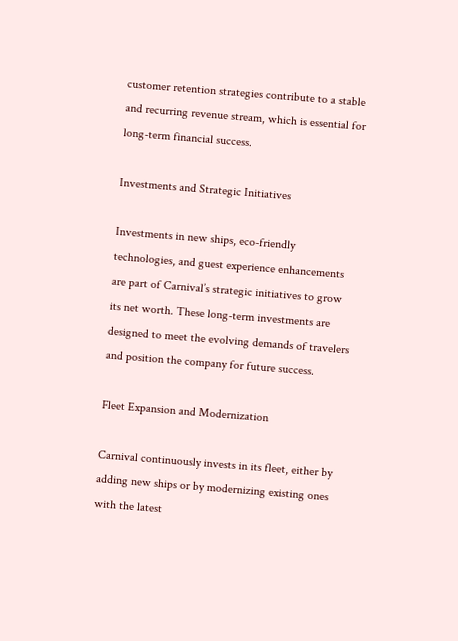customer retention strategies contribute to a stable and recurring revenue stream, which is essential for long-term financial success.

Investments and Strategic Initiatives

Investments in new ships, eco-friendly technologies, and guest experience enhancements are part of Carnival’s strategic initiatives to grow its net worth. These long-term investments are designed to meet the evolving demands of travelers and position the company for future success.

Fleet Expansion and Modernization

Carnival continuously invests in its fleet, either by adding new ships or by modernizing existing ones with the latest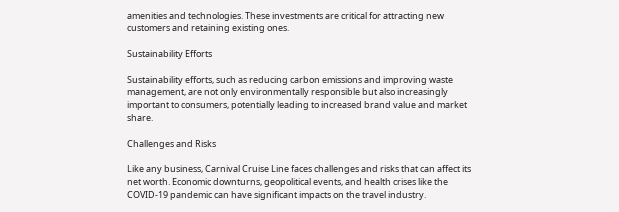amenities and technologies. These investments are critical for attracting new customers and retaining existing ones.

Sustainability Efforts

Sustainability efforts, such as reducing carbon emissions and improving waste management, are not only environmentally responsible but also increasingly important to consumers, potentially leading to increased brand value and market share.

Challenges and Risks

Like any business, Carnival Cruise Line faces challenges and risks that can affect its net worth. Economic downturns, geopolitical events, and health crises like the COVID-19 pandemic can have significant impacts on the travel industry.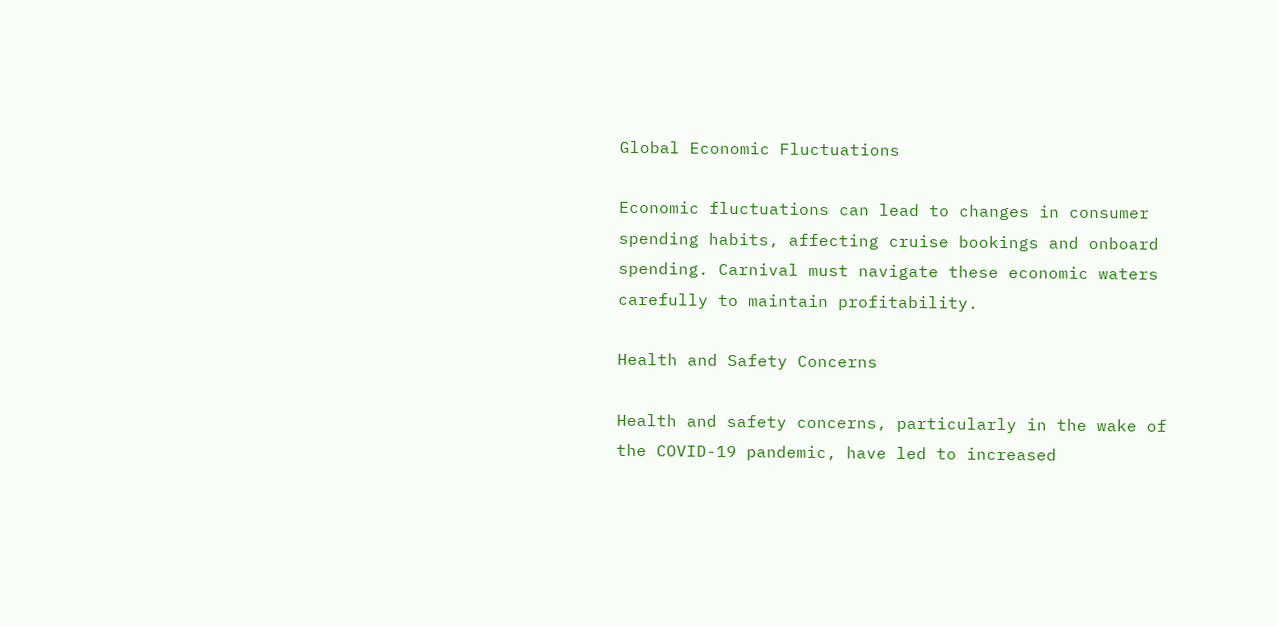Global Economic Fluctuations

Economic fluctuations can lead to changes in consumer spending habits, affecting cruise bookings and onboard spending. Carnival must navigate these economic waters carefully to maintain profitability.

Health and Safety Concerns

Health and safety concerns, particularly in the wake of the COVID-19 pandemic, have led to increased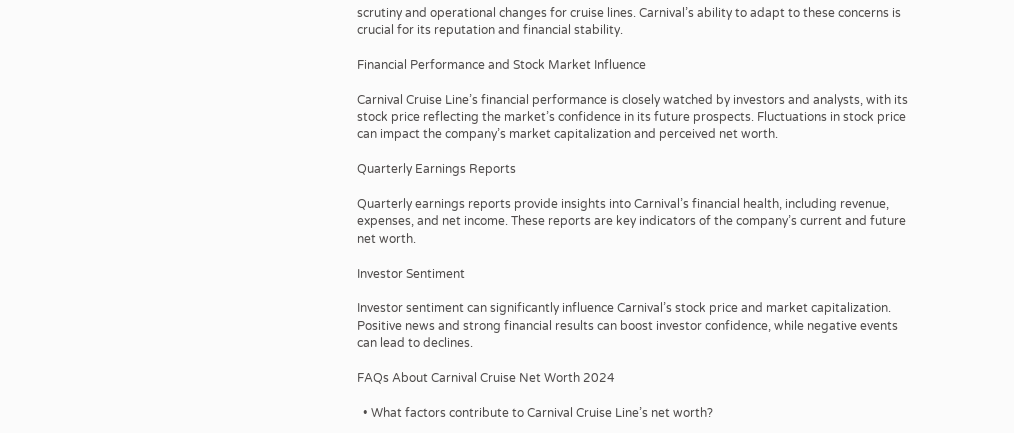scrutiny and operational changes for cruise lines. Carnival’s ability to adapt to these concerns is crucial for its reputation and financial stability.

Financial Performance and Stock Market Influence

Carnival Cruise Line’s financial performance is closely watched by investors and analysts, with its stock price reflecting the market’s confidence in its future prospects. Fluctuations in stock price can impact the company’s market capitalization and perceived net worth.

Quarterly Earnings Reports

Quarterly earnings reports provide insights into Carnival’s financial health, including revenue, expenses, and net income. These reports are key indicators of the company’s current and future net worth.

Investor Sentiment

Investor sentiment can significantly influence Carnival’s stock price and market capitalization. Positive news and strong financial results can boost investor confidence, while negative events can lead to declines.

FAQs About Carnival Cruise Net Worth 2024

  • What factors contribute to Carnival Cruise Line’s net worth?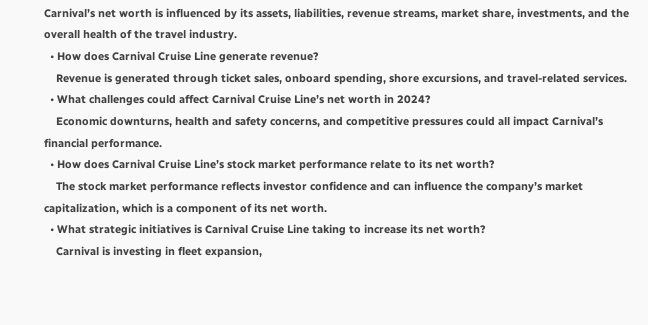Carnival’s net worth is influenced by its assets, liabilities, revenue streams, market share, investments, and the overall health of the travel industry.
  • How does Carnival Cruise Line generate revenue?
    Revenue is generated through ticket sales, onboard spending, shore excursions, and travel-related services.
  • What challenges could affect Carnival Cruise Line’s net worth in 2024?
    Economic downturns, health and safety concerns, and competitive pressures could all impact Carnival’s financial performance.
  • How does Carnival Cruise Line’s stock market performance relate to its net worth?
    The stock market performance reflects investor confidence and can influence the company’s market capitalization, which is a component of its net worth.
  • What strategic initiatives is Carnival Cruise Line taking to increase its net worth?
    Carnival is investing in fleet expansion,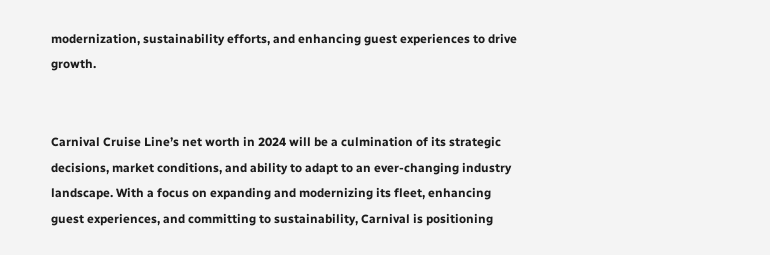modernization, sustainability efforts, and enhancing guest experiences to drive growth.


Carnival Cruise Line’s net worth in 2024 will be a culmination of its strategic decisions, market conditions, and ability to adapt to an ever-changing industry landscape. With a focus on expanding and modernizing its fleet, enhancing guest experiences, and committing to sustainability, Carnival is positioning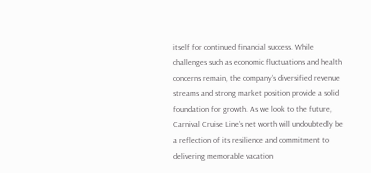itself for continued financial success. While challenges such as economic fluctuations and health concerns remain, the company’s diversified revenue streams and strong market position provide a solid foundation for growth. As we look to the future, Carnival Cruise Line’s net worth will undoubtedly be a reflection of its resilience and commitment to delivering memorable vacation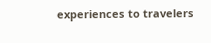experiences to travelers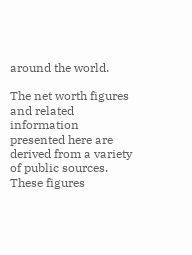around the world.

The net worth figures and related information presented here are derived from a variety of public sources. These figures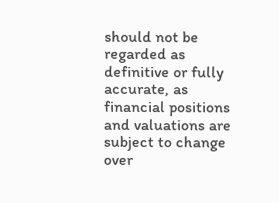should not be regarded as definitive or fully accurate, as financial positions and valuations are subject to change over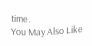time.
You May Also Like